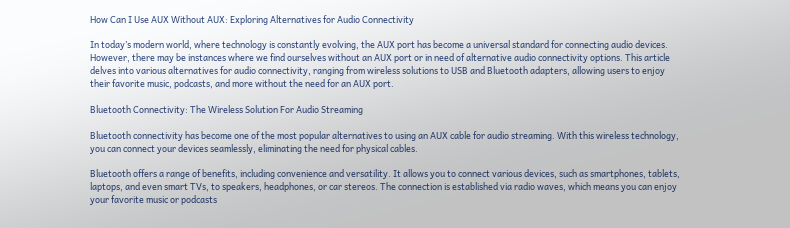How Can I Use AUX Without AUX: Exploring Alternatives for Audio Connectivity

In today’s modern world, where technology is constantly evolving, the AUX port has become a universal standard for connecting audio devices. However, there may be instances where we find ourselves without an AUX port or in need of alternative audio connectivity options. This article delves into various alternatives for audio connectivity, ranging from wireless solutions to USB and Bluetooth adapters, allowing users to enjoy their favorite music, podcasts, and more without the need for an AUX port.

Bluetooth Connectivity: The Wireless Solution For Audio Streaming

Bluetooth connectivity has become one of the most popular alternatives to using an AUX cable for audio streaming. With this wireless technology, you can connect your devices seamlessly, eliminating the need for physical cables.

Bluetooth offers a range of benefits, including convenience and versatility. It allows you to connect various devices, such as smartphones, tablets, laptops, and even smart TVs, to speakers, headphones, or car stereos. The connection is established via radio waves, which means you can enjoy your favorite music or podcasts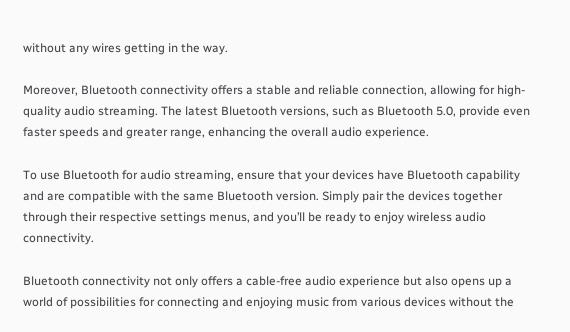without any wires getting in the way.

Moreover, Bluetooth connectivity offers a stable and reliable connection, allowing for high-quality audio streaming. The latest Bluetooth versions, such as Bluetooth 5.0, provide even faster speeds and greater range, enhancing the overall audio experience.

To use Bluetooth for audio streaming, ensure that your devices have Bluetooth capability and are compatible with the same Bluetooth version. Simply pair the devices together through their respective settings menus, and you’ll be ready to enjoy wireless audio connectivity.

Bluetooth connectivity not only offers a cable-free audio experience but also opens up a world of possibilities for connecting and enjoying music from various devices without the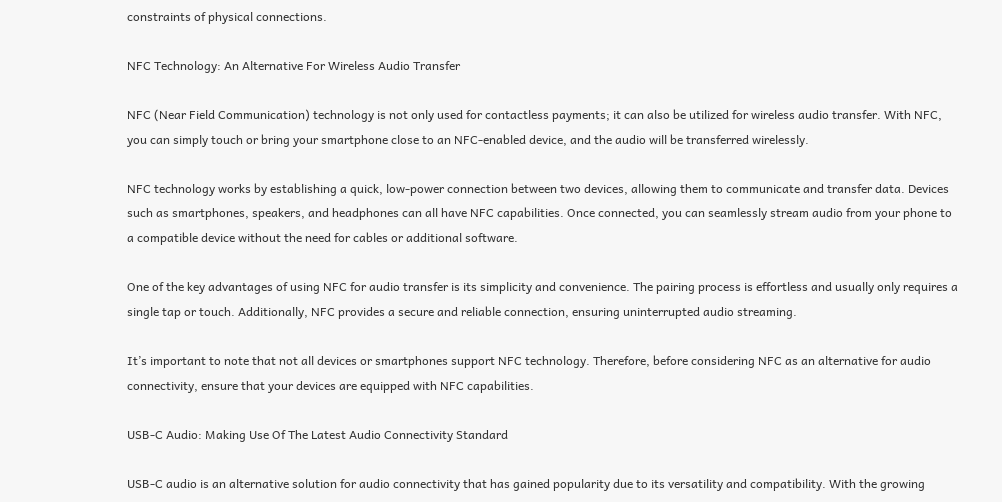constraints of physical connections.

NFC Technology: An Alternative For Wireless Audio Transfer

NFC (Near Field Communication) technology is not only used for contactless payments; it can also be utilized for wireless audio transfer. With NFC, you can simply touch or bring your smartphone close to an NFC-enabled device, and the audio will be transferred wirelessly.

NFC technology works by establishing a quick, low-power connection between two devices, allowing them to communicate and transfer data. Devices such as smartphones, speakers, and headphones can all have NFC capabilities. Once connected, you can seamlessly stream audio from your phone to a compatible device without the need for cables or additional software.

One of the key advantages of using NFC for audio transfer is its simplicity and convenience. The pairing process is effortless and usually only requires a single tap or touch. Additionally, NFC provides a secure and reliable connection, ensuring uninterrupted audio streaming.

It’s important to note that not all devices or smartphones support NFC technology. Therefore, before considering NFC as an alternative for audio connectivity, ensure that your devices are equipped with NFC capabilities.

USB-C Audio: Making Use Of The Latest Audio Connectivity Standard

USB-C audio is an alternative solution for audio connectivity that has gained popularity due to its versatility and compatibility. With the growing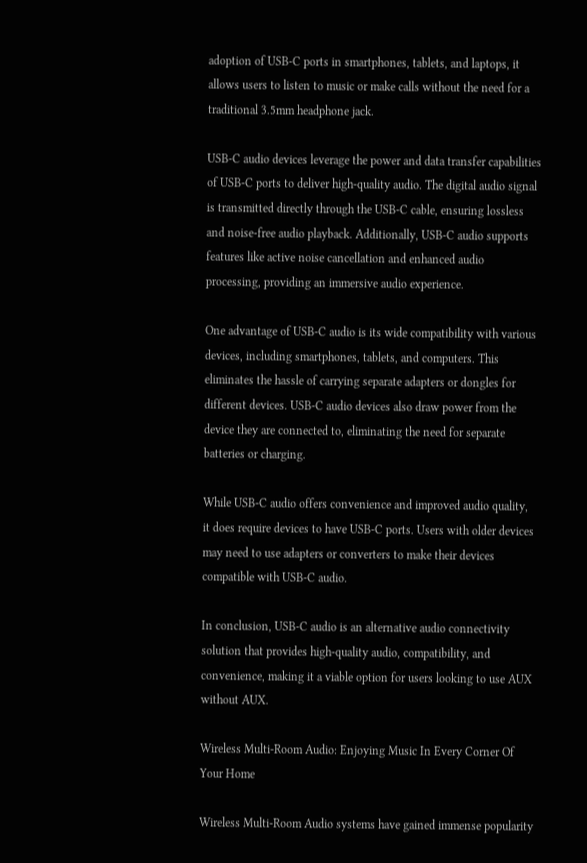adoption of USB-C ports in smartphones, tablets, and laptops, it allows users to listen to music or make calls without the need for a traditional 3.5mm headphone jack.

USB-C audio devices leverage the power and data transfer capabilities of USB-C ports to deliver high-quality audio. The digital audio signal is transmitted directly through the USB-C cable, ensuring lossless and noise-free audio playback. Additionally, USB-C audio supports features like active noise cancellation and enhanced audio processing, providing an immersive audio experience.

One advantage of USB-C audio is its wide compatibility with various devices, including smartphones, tablets, and computers. This eliminates the hassle of carrying separate adapters or dongles for different devices. USB-C audio devices also draw power from the device they are connected to, eliminating the need for separate batteries or charging.

While USB-C audio offers convenience and improved audio quality, it does require devices to have USB-C ports. Users with older devices may need to use adapters or converters to make their devices compatible with USB-C audio.

In conclusion, USB-C audio is an alternative audio connectivity solution that provides high-quality audio, compatibility, and convenience, making it a viable option for users looking to use AUX without AUX.

Wireless Multi-Room Audio: Enjoying Music In Every Corner Of Your Home

Wireless Multi-Room Audio systems have gained immense popularity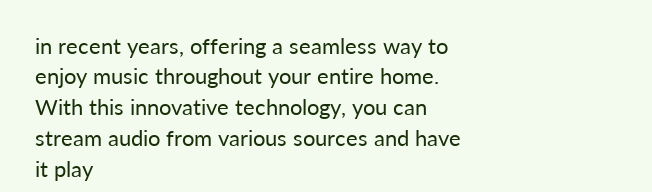in recent years, offering a seamless way to enjoy music throughout your entire home. With this innovative technology, you can stream audio from various sources and have it play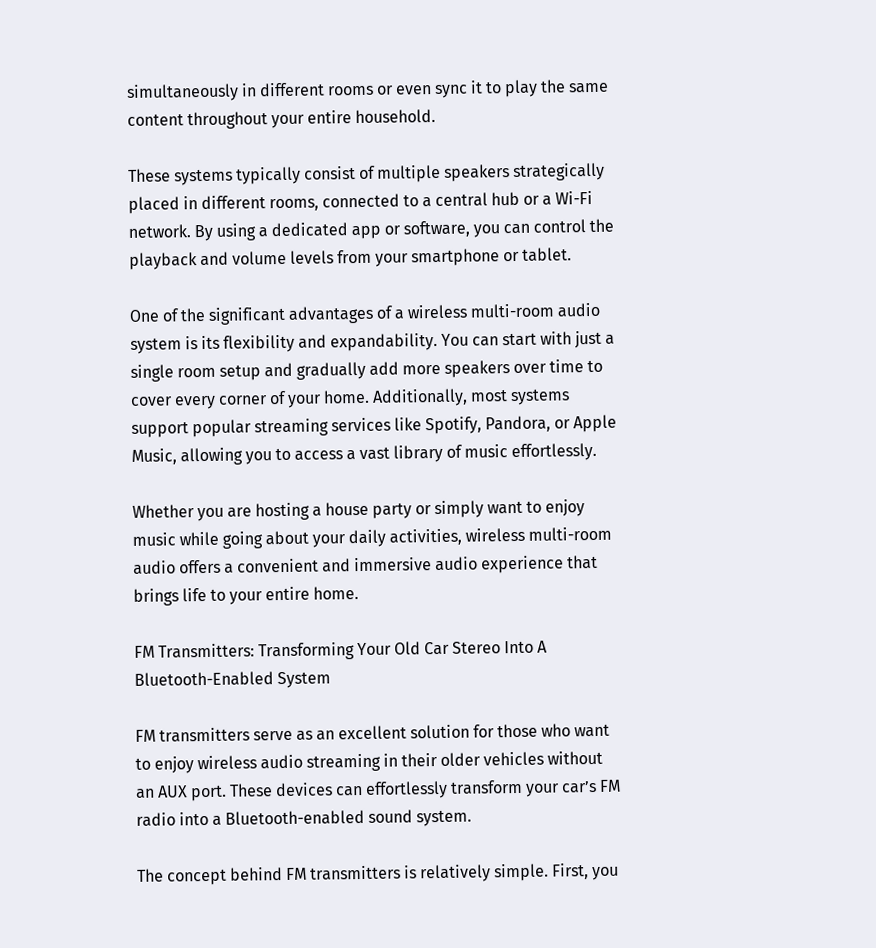simultaneously in different rooms or even sync it to play the same content throughout your entire household.

These systems typically consist of multiple speakers strategically placed in different rooms, connected to a central hub or a Wi-Fi network. By using a dedicated app or software, you can control the playback and volume levels from your smartphone or tablet.

One of the significant advantages of a wireless multi-room audio system is its flexibility and expandability. You can start with just a single room setup and gradually add more speakers over time to cover every corner of your home. Additionally, most systems support popular streaming services like Spotify, Pandora, or Apple Music, allowing you to access a vast library of music effortlessly.

Whether you are hosting a house party or simply want to enjoy music while going about your daily activities, wireless multi-room audio offers a convenient and immersive audio experience that brings life to your entire home.

FM Transmitters: Transforming Your Old Car Stereo Into A Bluetooth-Enabled System

FM transmitters serve as an excellent solution for those who want to enjoy wireless audio streaming in their older vehicles without an AUX port. These devices can effortlessly transform your car’s FM radio into a Bluetooth-enabled sound system.

The concept behind FM transmitters is relatively simple. First, you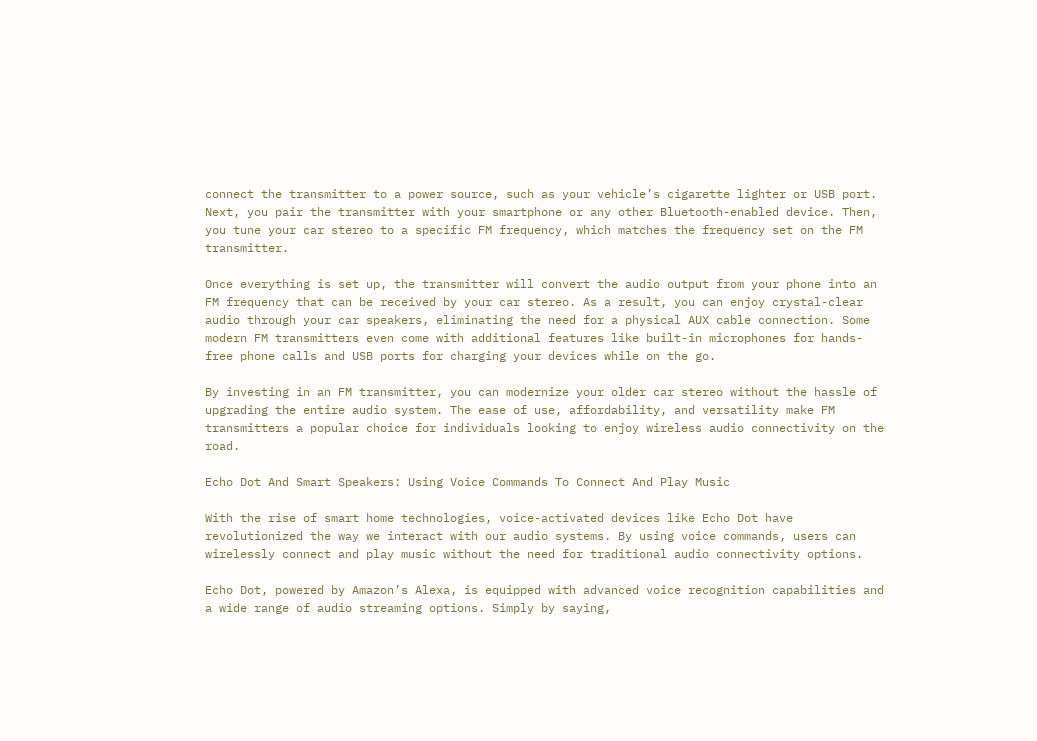connect the transmitter to a power source, such as your vehicle’s cigarette lighter or USB port. Next, you pair the transmitter with your smartphone or any other Bluetooth-enabled device. Then, you tune your car stereo to a specific FM frequency, which matches the frequency set on the FM transmitter.

Once everything is set up, the transmitter will convert the audio output from your phone into an FM frequency that can be received by your car stereo. As a result, you can enjoy crystal-clear audio through your car speakers, eliminating the need for a physical AUX cable connection. Some modern FM transmitters even come with additional features like built-in microphones for hands-free phone calls and USB ports for charging your devices while on the go.

By investing in an FM transmitter, you can modernize your older car stereo without the hassle of upgrading the entire audio system. The ease of use, affordability, and versatility make FM transmitters a popular choice for individuals looking to enjoy wireless audio connectivity on the road.

Echo Dot And Smart Speakers: Using Voice Commands To Connect And Play Music

With the rise of smart home technologies, voice-activated devices like Echo Dot have revolutionized the way we interact with our audio systems. By using voice commands, users can wirelessly connect and play music without the need for traditional audio connectivity options.

Echo Dot, powered by Amazon’s Alexa, is equipped with advanced voice recognition capabilities and a wide range of audio streaming options. Simply by saying,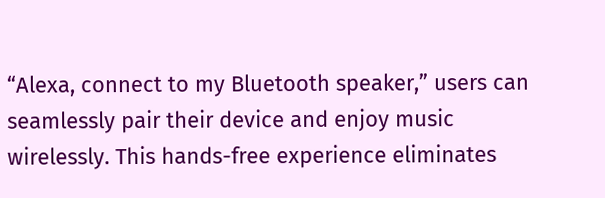“Alexa, connect to my Bluetooth speaker,” users can seamlessly pair their device and enjoy music wirelessly. This hands-free experience eliminates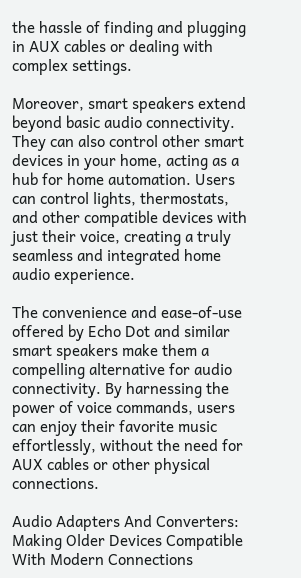the hassle of finding and plugging in AUX cables or dealing with complex settings.

Moreover, smart speakers extend beyond basic audio connectivity. They can also control other smart devices in your home, acting as a hub for home automation. Users can control lights, thermostats, and other compatible devices with just their voice, creating a truly seamless and integrated home audio experience.

The convenience and ease-of-use offered by Echo Dot and similar smart speakers make them a compelling alternative for audio connectivity. By harnessing the power of voice commands, users can enjoy their favorite music effortlessly, without the need for AUX cables or other physical connections.

Audio Adapters And Converters: Making Older Devices Compatible With Modern Connections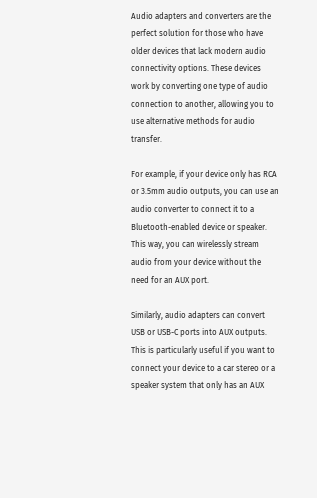Audio adapters and converters are the perfect solution for those who have older devices that lack modern audio connectivity options. These devices work by converting one type of audio connection to another, allowing you to use alternative methods for audio transfer.

For example, if your device only has RCA or 3.5mm audio outputs, you can use an audio converter to connect it to a Bluetooth-enabled device or speaker. This way, you can wirelessly stream audio from your device without the need for an AUX port.

Similarly, audio adapters can convert USB or USB-C ports into AUX outputs. This is particularly useful if you want to connect your device to a car stereo or a speaker system that only has an AUX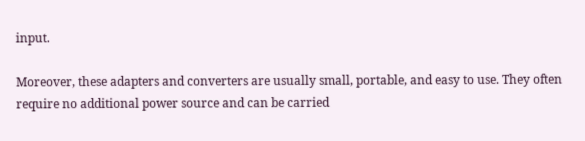input.

Moreover, these adapters and converters are usually small, portable, and easy to use. They often require no additional power source and can be carried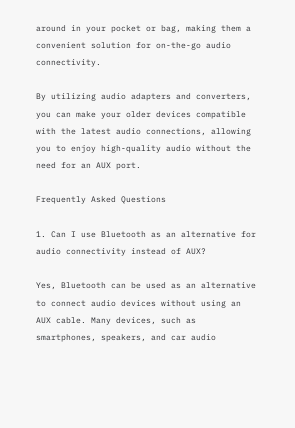around in your pocket or bag, making them a convenient solution for on-the-go audio connectivity.

By utilizing audio adapters and converters, you can make your older devices compatible with the latest audio connections, allowing you to enjoy high-quality audio without the need for an AUX port.

Frequently Asked Questions

1. Can I use Bluetooth as an alternative for audio connectivity instead of AUX?

Yes, Bluetooth can be used as an alternative to connect audio devices without using an AUX cable. Many devices, such as smartphones, speakers, and car audio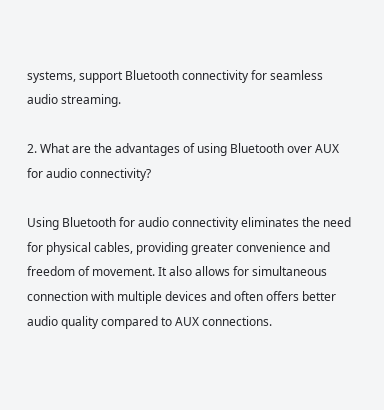systems, support Bluetooth connectivity for seamless audio streaming.

2. What are the advantages of using Bluetooth over AUX for audio connectivity?

Using Bluetooth for audio connectivity eliminates the need for physical cables, providing greater convenience and freedom of movement. It also allows for simultaneous connection with multiple devices and often offers better audio quality compared to AUX connections.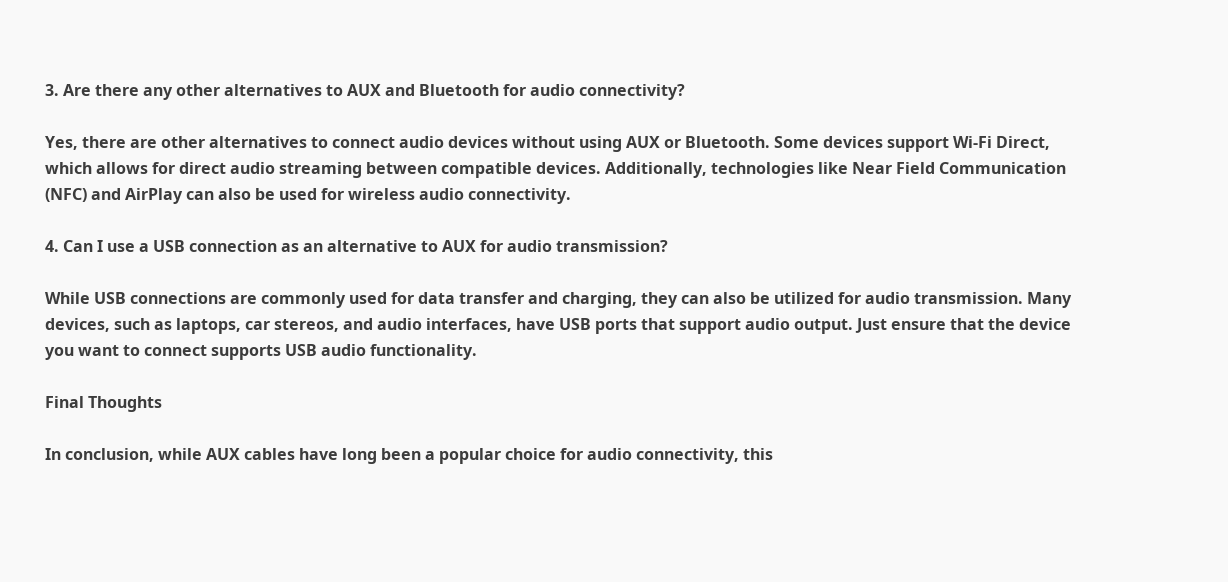3. Are there any other alternatives to AUX and Bluetooth for audio connectivity?

Yes, there are other alternatives to connect audio devices without using AUX or Bluetooth. Some devices support Wi-Fi Direct, which allows for direct audio streaming between compatible devices. Additionally, technologies like Near Field Communication (NFC) and AirPlay can also be used for wireless audio connectivity.

4. Can I use a USB connection as an alternative to AUX for audio transmission?

While USB connections are commonly used for data transfer and charging, they can also be utilized for audio transmission. Many devices, such as laptops, car stereos, and audio interfaces, have USB ports that support audio output. Just ensure that the device you want to connect supports USB audio functionality.

Final Thoughts

In conclusion, while AUX cables have long been a popular choice for audio connectivity, this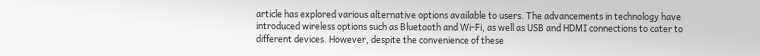article has explored various alternative options available to users. The advancements in technology have introduced wireless options such as Bluetooth and Wi-Fi, as well as USB and HDMI connections to cater to different devices. However, despite the convenience of these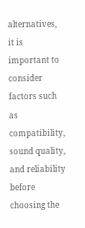alternatives, it is important to consider factors such as compatibility, sound quality, and reliability before choosing the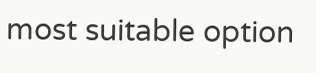most suitable option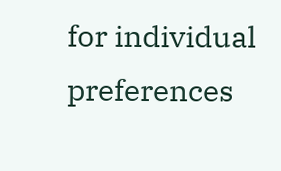for individual preferences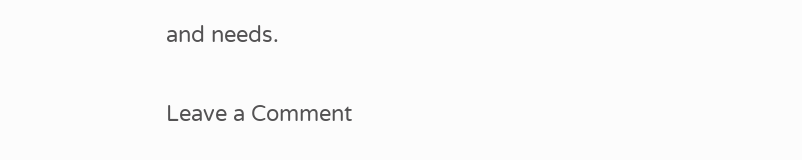and needs.

Leave a Comment